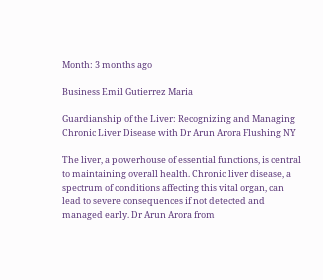Month: 3 months ago

Business Emil Gutierrez Maria

Guardianship of the Liver: Recognizing and Managing Chronic Liver Disease with Dr Arun Arora Flushing NY

The liver, a powerhouse of essential functions, is central to maintaining overall health. Chronic liver disease, a spectrum of conditions affecting this vital organ, can lead to severe consequences if not detected and managed early. Dr Arun Arora from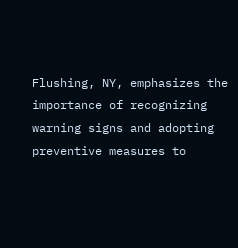Flushing, NY, emphasizes the importance of recognizing warning signs and adopting preventive measures to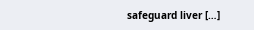safeguard liver […]